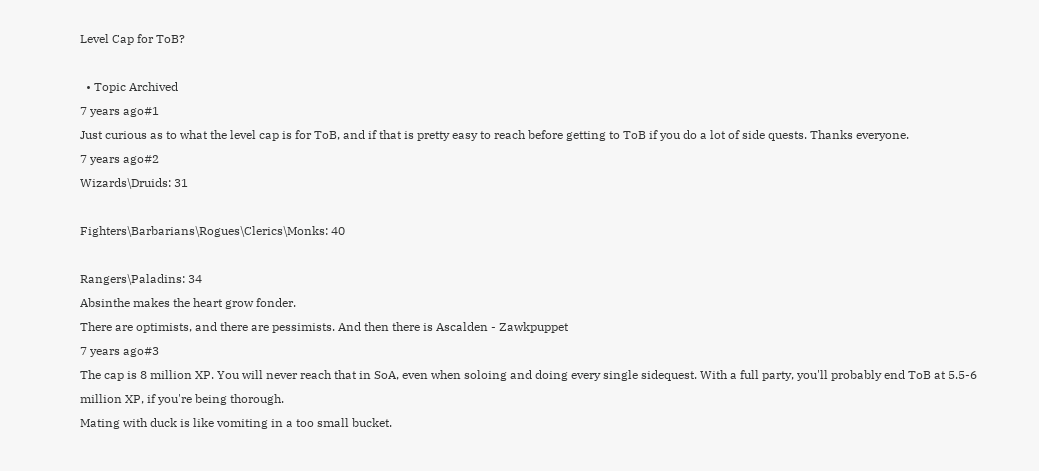Level Cap for ToB?

  • Topic Archived
7 years ago#1
Just curious as to what the level cap is for ToB, and if that is pretty easy to reach before getting to ToB if you do a lot of side quests. Thanks everyone.
7 years ago#2
Wizards\Druids: 31

Fighters\Barbarians\Rogues\Clerics\Monks: 40

Rangers\Paladins: 34
Absinthe makes the heart grow fonder.
There are optimists, and there are pessimists. And then there is Ascalden - Zawkpuppet
7 years ago#3
The cap is 8 million XP. You will never reach that in SoA, even when soloing and doing every single sidequest. With a full party, you'll probably end ToB at 5.5-6 million XP, if you're being thorough.
Mating with duck is like vomiting in a too small bucket.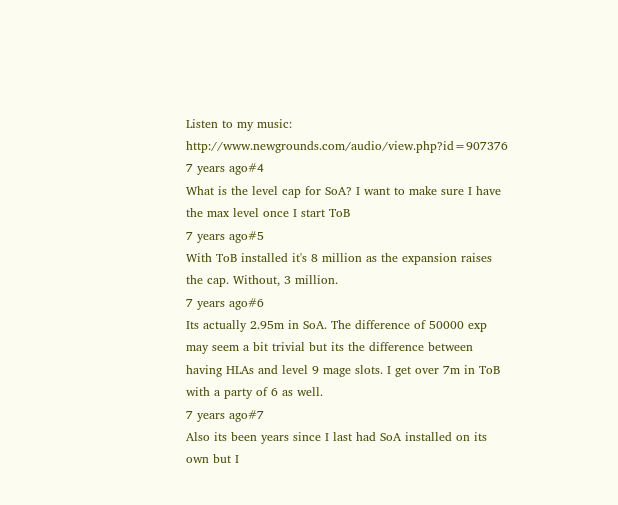Listen to my music: http://www.newgrounds.com/audio/view.php?id=907376
7 years ago#4
What is the level cap for SoA? I want to make sure I have the max level once I start ToB
7 years ago#5
With ToB installed it's 8 million as the expansion raises the cap. Without, 3 million.
7 years ago#6
Its actually 2.95m in SoA. The difference of 50000 exp may seem a bit trivial but its the difference between having HLAs and level 9 mage slots. I get over 7m in ToB with a party of 6 as well.
7 years ago#7
Also its been years since I last had SoA installed on its own but I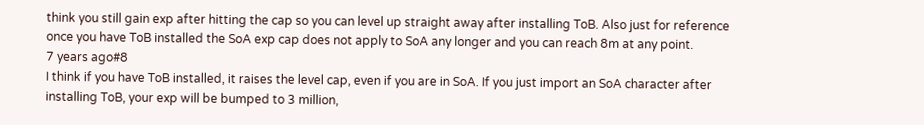think you still gain exp after hitting the cap so you can level up straight away after installing ToB. Also just for reference once you have ToB installed the SoA exp cap does not apply to SoA any longer and you can reach 8m at any point.
7 years ago#8
I think if you have ToB installed, it raises the level cap, even if you are in SoA. If you just import an SoA character after installing ToB, your exp will be bumped to 3 million,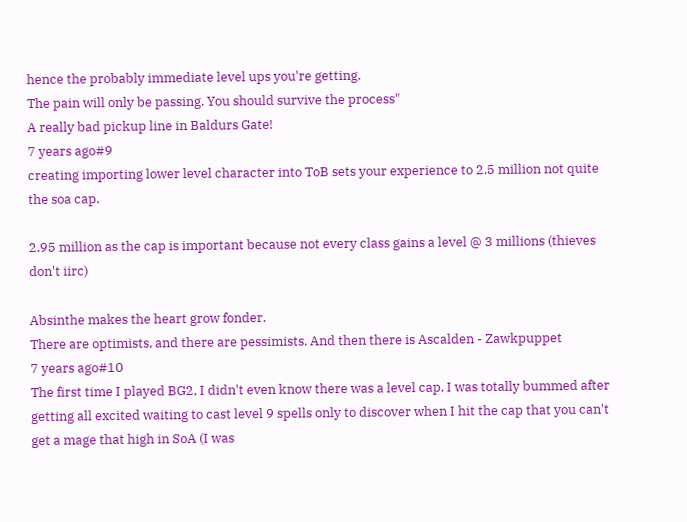hence the probably immediate level ups you're getting.
The pain will only be passing. You should survive the process"
A really bad pickup line in Baldurs Gate!
7 years ago#9
creating importing lower level character into ToB sets your experience to 2.5 million not quite the soa cap.

2.95 million as the cap is important because not every class gains a level @ 3 millions (thieves don't iirc)

Absinthe makes the heart grow fonder.
There are optimists, and there are pessimists. And then there is Ascalden - Zawkpuppet
7 years ago#10
The first time I played BG2, I didn't even know there was a level cap. I was totally bummed after getting all excited waiting to cast level 9 spells only to discover when I hit the cap that you can't get a mage that high in SoA (I was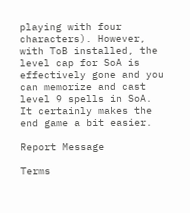playing with four characters). However, with ToB installed, the level cap for SoA is effectively gone and you can memorize and cast level 9 spells in SoA. It certainly makes the end game a bit easier.

Report Message

Terms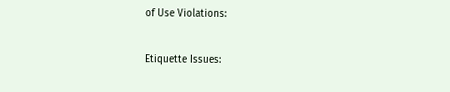of Use Violations:

Etiquette Issues: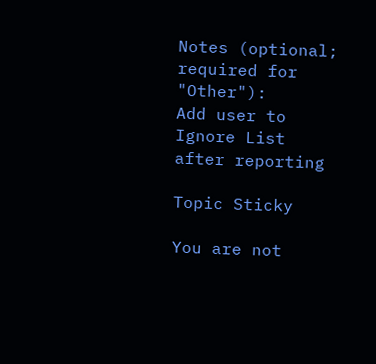Notes (optional; required for "Other"):
Add user to Ignore List after reporting

Topic Sticky

You are not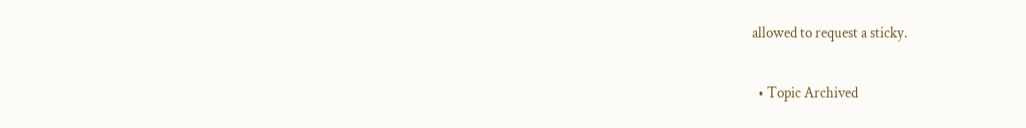allowed to request a sticky.

  • Topic Archived